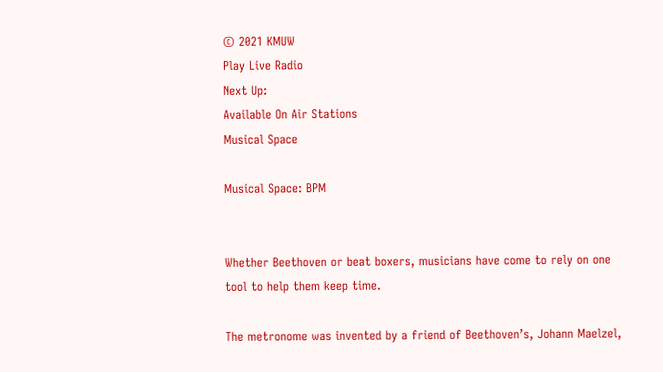© 2021 KMUW
Play Live Radio
Next Up:
Available On Air Stations
Musical Space

Musical Space: BPM


Whether Beethoven or beat boxers, musicians have come to rely on one tool to help them keep time.

The metronome was invented by a friend of Beethoven’s, Johann Maelzel,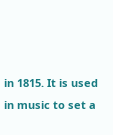in 1815. It is used in music to set a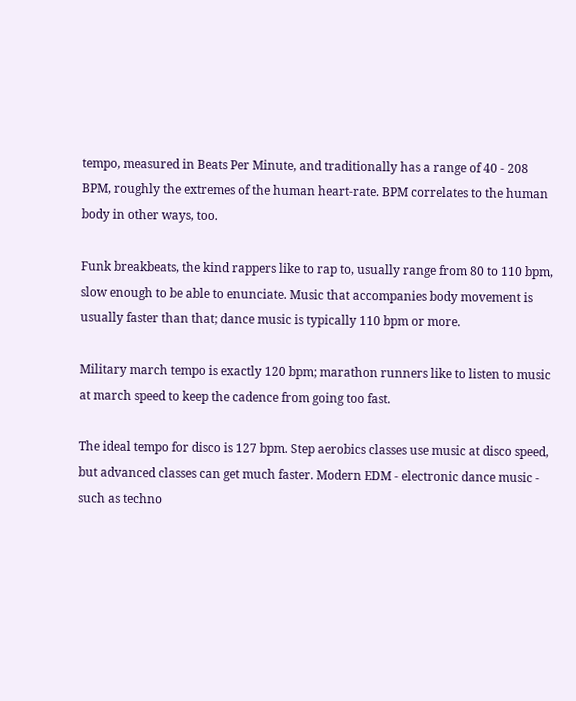tempo, measured in Beats Per Minute, and traditionally has a range of 40 - 208 BPM, roughly the extremes of the human heart-rate. BPM correlates to the human body in other ways, too.

Funk breakbeats, the kind rappers like to rap to, usually range from 80 to 110 bpm, slow enough to be able to enunciate. Music that accompanies body movement is usually faster than that; dance music is typically 110 bpm or more.

Military march tempo is exactly 120 bpm; marathon runners like to listen to music at march speed to keep the cadence from going too fast.

The ideal tempo for disco is 127 bpm. Step aerobics classes use music at disco speed, but advanced classes can get much faster. Modern EDM - electronic dance music - such as techno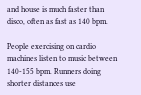and house is much faster than disco, often as fast as 140 bpm.

People exercising on cardio machines listen to music between 140-155 bpm. Runners doing shorter distances use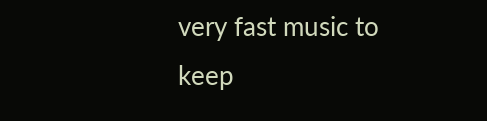very fast music to keep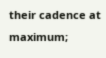their cadence at maximum;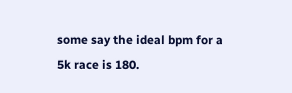some say the ideal bpm for a 5k race is 180.